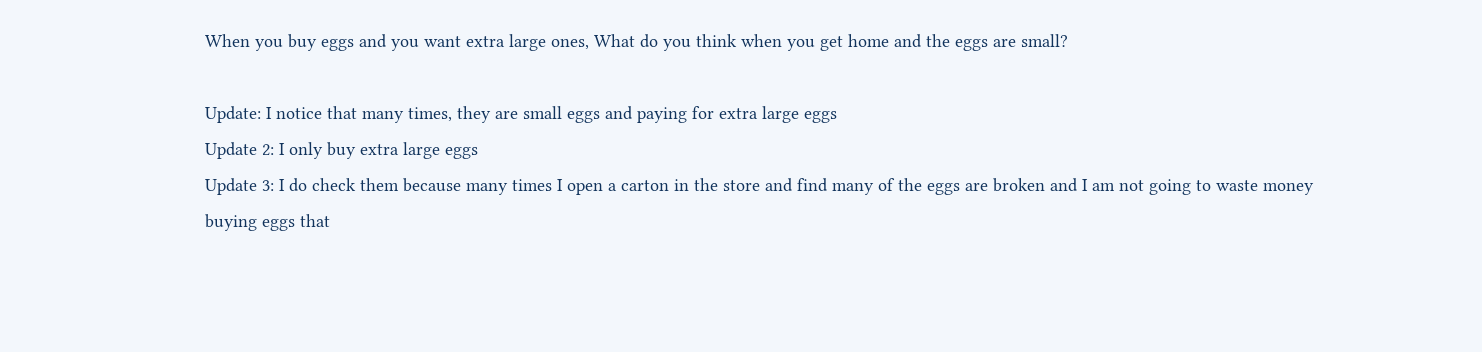When you buy eggs and you want extra large ones, What do you think when you get home and the eggs are small?

Update: I notice that many times, they are small eggs and paying for extra large eggs
Update 2: I only buy extra large eggs
Update 3: I do check them because many times I open a carton in the store and find many of the eggs are broken and I am not going to waste money buying eggs that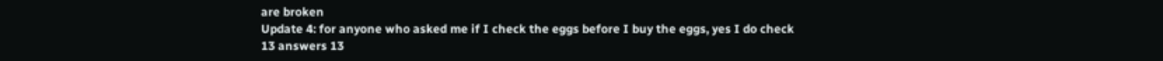are broken
Update 4: for anyone who asked me if I check the eggs before I buy the eggs, yes I do check
13 answers 13